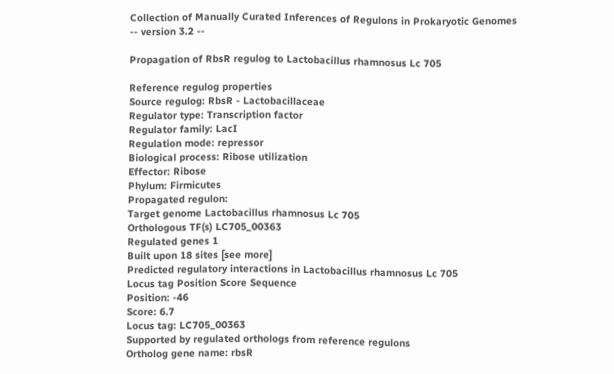Collection of Manually Curated Inferences of Regulons in Prokaryotic Genomes
-- version 3.2 --

Propagation of RbsR regulog to Lactobacillus rhamnosus Lc 705

Reference regulog properties
Source regulog: RbsR - Lactobacillaceae
Regulator type: Transcription factor
Regulator family: LacI
Regulation mode: repressor
Biological process: Ribose utilization
Effector: Ribose
Phylum: Firmicutes
Propagated regulon:
Target genome Lactobacillus rhamnosus Lc 705
Orthologous TF(s) LC705_00363
Regulated genes 1
Built upon 18 sites [see more]
Predicted regulatory interactions in Lactobacillus rhamnosus Lc 705
Locus tag Position Score Sequence
Position: -46
Score: 6.7
Locus tag: LC705_00363
Supported by regulated orthologs from reference regulons
Ortholog gene name: rbsR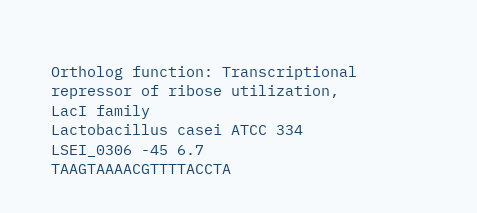Ortholog function: Transcriptional repressor of ribose utilization, LacI family
Lactobacillus casei ATCC 334 LSEI_0306 -45 6.7 TAAGTAAAACGTTTTACCTA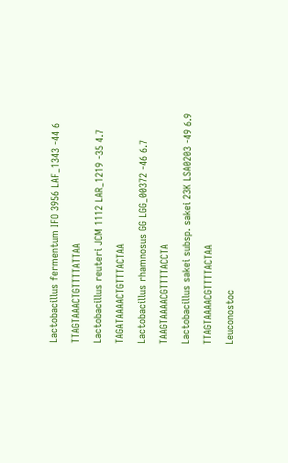Lactobacillus fermentum IFO 3956 LAF_1343 -44 6 TTAGTAAACTGTTTTATTAA
Lactobacillus reuteri JCM 1112 LAR_1219 -35 4.7 TAGATAAAACTGTTTACTAA
Lactobacillus rhamnosus GG LGG_00372 -46 6.7 TAAGTAAAACGTTTTACCTA
Lactobacillus sakei subsp. sakei 23K LSA0203 -49 6.9 TTAGTAAAACGTTTTACTAA
Leuconostoc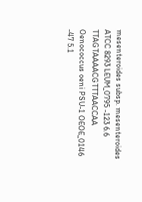mesenteroides subsp. mesenteroides ATCC 8293 LEUM_0795 -123 6.6 TTAGTAAAACGTTTAACCAA
Oenococcus oeni PSU-1 OEOE_0146 -47 5.1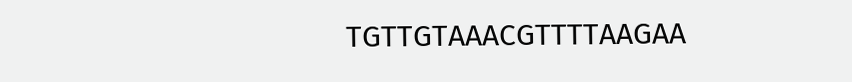TGTTGTAAACGTTTTAAGAA